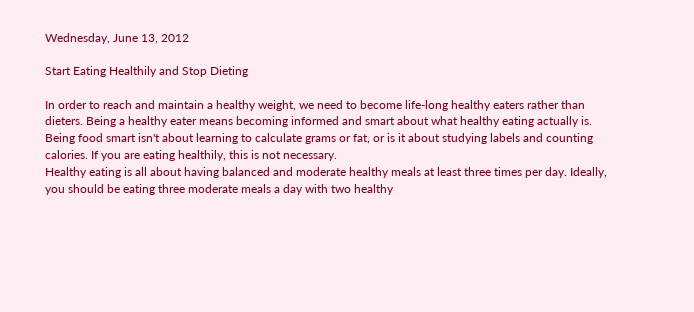Wednesday, June 13, 2012

Start Eating Healthily and Stop Dieting

In order to reach and maintain a healthy weight, we need to become life-long healthy eaters rather than dieters. Being a healthy eater means becoming informed and smart about what healthy eating actually is. Being food smart isn't about learning to calculate grams or fat, or is it about studying labels and counting calories. If you are eating healthily, this is not necessary.
Healthy eating is all about having balanced and moderate healthy meals at least three times per day. Ideally, you should be eating three moderate meals a day with two healthy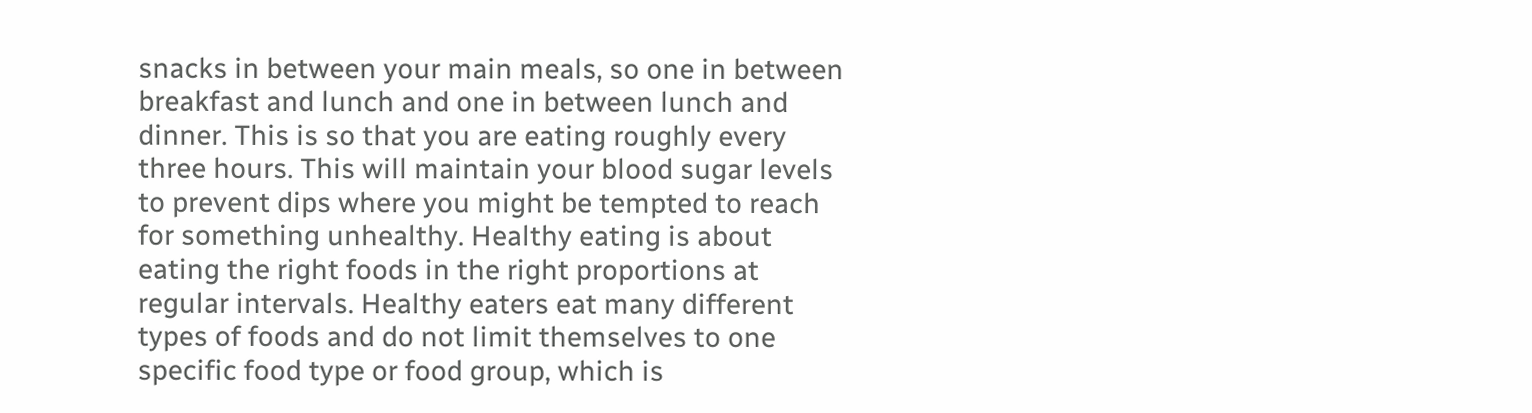snacks in between your main meals, so one in between breakfast and lunch and one in between lunch and dinner. This is so that you are eating roughly every three hours. This will maintain your blood sugar levels to prevent dips where you might be tempted to reach for something unhealthy. Healthy eating is about eating the right foods in the right proportions at regular intervals. Healthy eaters eat many different types of foods and do not limit themselves to one specific food type or food group, which is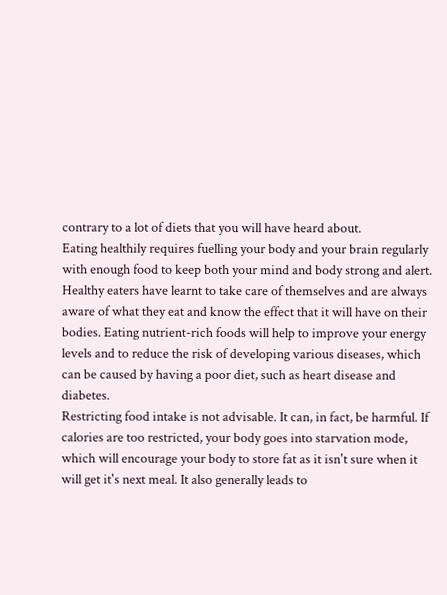contrary to a lot of diets that you will have heard about.
Eating healthily requires fuelling your body and your brain regularly with enough food to keep both your mind and body strong and alert. Healthy eaters have learnt to take care of themselves and are always aware of what they eat and know the effect that it will have on their bodies. Eating nutrient-rich foods will help to improve your energy levels and to reduce the risk of developing various diseases, which can be caused by having a poor diet, such as heart disease and diabetes.
Restricting food intake is not advisable. It can, in fact, be harmful. If calories are too restricted, your body goes into starvation mode, which will encourage your body to store fat as it isn't sure when it will get it's next meal. It also generally leads to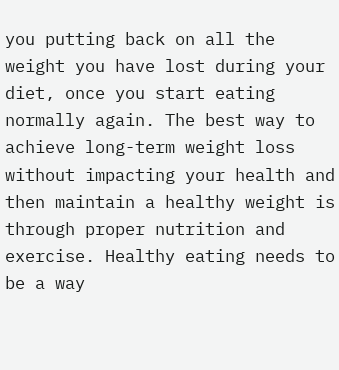you putting back on all the weight you have lost during your diet, once you start eating normally again. The best way to achieve long-term weight loss without impacting your health and then maintain a healthy weight is through proper nutrition and exercise. Healthy eating needs to be a way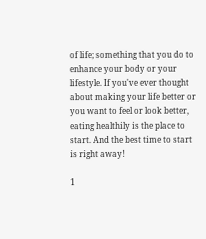of life; something that you do to enhance your body or your lifestyle. If you've ever thought about making your life better or you want to feel or look better, eating healthily is the place to start. And the best time to start is right away!

1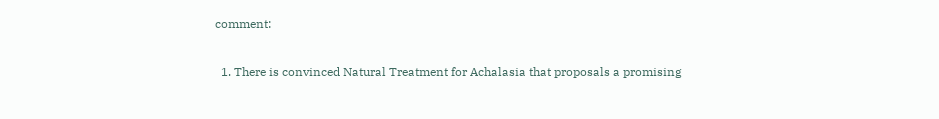comment:

  1. There is convinced Natural Treatment for Achalasia that proposals a promising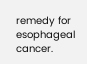remedy for esophageal cancer.